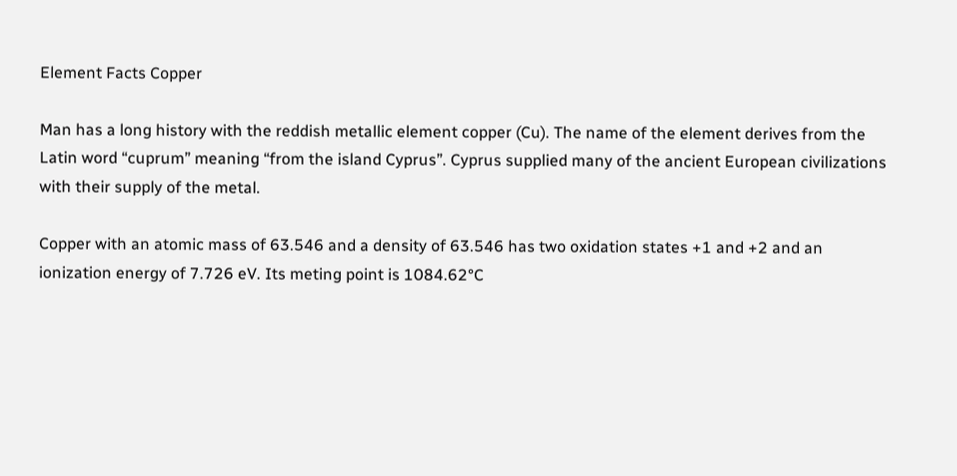Element Facts Copper

Man has a long history with the reddish metallic element copper (Cu). The name of the element derives from the Latin word “cuprum” meaning “from the island Cyprus”. Cyprus supplied many of the ancient European civilizations with their supply of the metal.

Copper with an atomic mass of 63.546 and a density of 63.546 has two oxidation states +1 and +2 and an ionization energy of 7.726 eV. Its meting point is 1084.62°C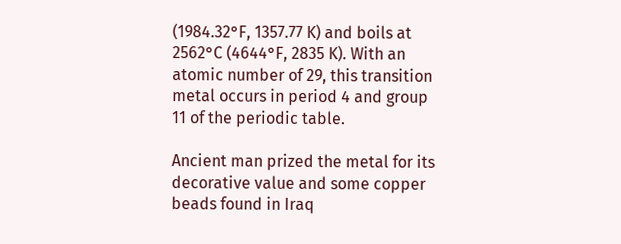(1984.32°F, 1357.77 K) and boils at 2562°C (4644°F, 2835 K). With an atomic number of 29, this transition metal occurs in period 4 and group 11 of the periodic table.

Ancient man prized the metal for its decorative value and some copper beads found in Iraq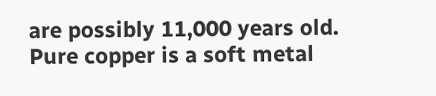are possibly 11,000 years old. Pure copper is a soft metal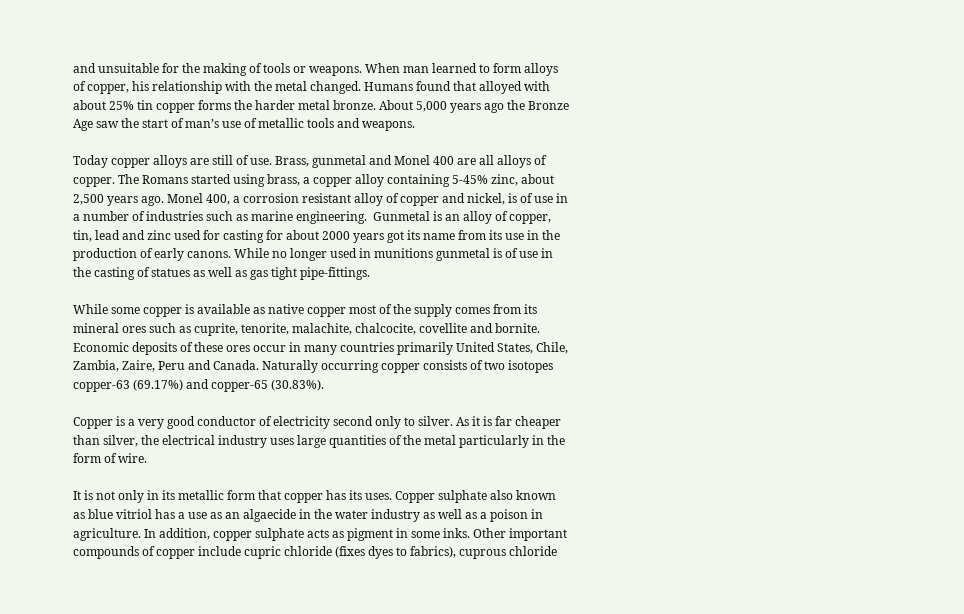and unsuitable for the making of tools or weapons. When man learned to form alloys of copper, his relationship with the metal changed. Humans found that alloyed with about 25% tin copper forms the harder metal bronze. About 5,000 years ago the Bronze Age saw the start of man’s use of metallic tools and weapons.

Today copper alloys are still of use. Brass, gunmetal and Monel 400 are all alloys of copper. The Romans started using brass, a copper alloy containing 5-45% zinc, about 2,500 years ago. Monel 400, a corrosion resistant alloy of copper and nickel, is of use in a number of industries such as marine engineering.  Gunmetal is an alloy of copper, tin, lead and zinc used for casting for about 2000 years got its name from its use in the production of early canons. While no longer used in munitions gunmetal is of use in the casting of statues as well as gas tight pipe-fittings.

While some copper is available as native copper most of the supply comes from its mineral ores such as cuprite, tenorite, malachite, chalcocite, covellite and bornite. Economic deposits of these ores occur in many countries primarily United States, Chile, Zambia, Zaire, Peru and Canada. Naturally occurring copper consists of two isotopes copper-63 (69.17%) and copper-65 (30.83%).

Copper is a very good conductor of electricity second only to silver. As it is far cheaper than silver, the electrical industry uses large quantities of the metal particularly in the form of wire.

It is not only in its metallic form that copper has its uses. Copper sulphate also known as blue vitriol has a use as an algaecide in the water industry as well as a poison in agriculture. In addition, copper sulphate acts as pigment in some inks. Other important compounds of copper include cupric chloride (fixes dyes to fabrics), cuprous chloride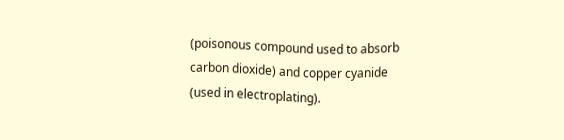(poisonous compound used to absorb carbon dioxide) and copper cyanide (used in electroplating).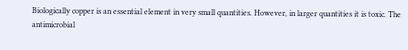Biologically copper is an essential element in very small quantities. However, in larger quantities it is toxic. The antimicrobial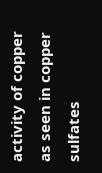activity of copper as seen in copper sulfates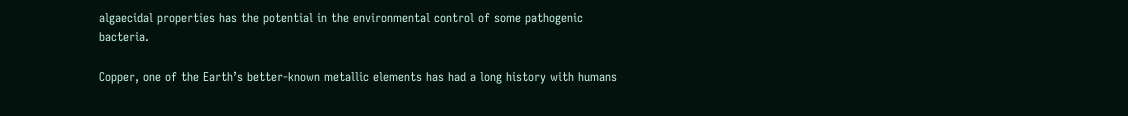algaecidal properties has the potential in the environmental control of some pathogenic bacteria.

Copper, one of the Earth’s better-known metallic elements has had a long history with humans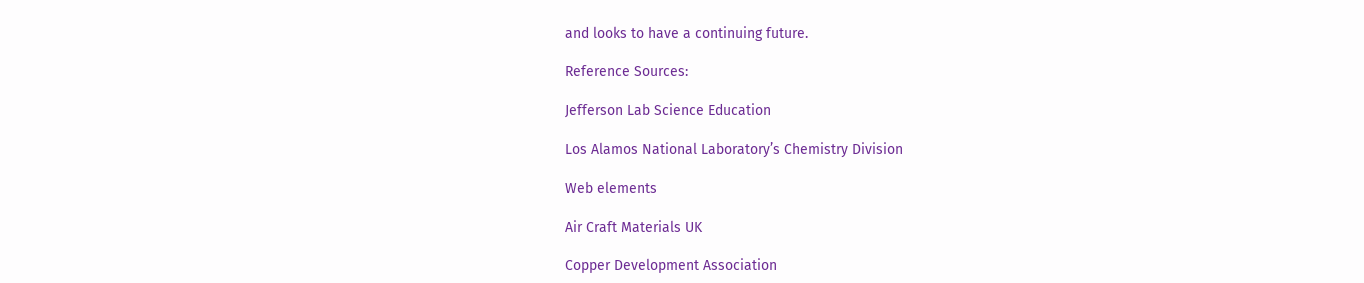and looks to have a continuing future.

Reference Sources:

Jefferson Lab Science Education

Los Alamos National Laboratory’s Chemistry Division

Web elements

Air Craft Materials UK

Copper Development Association